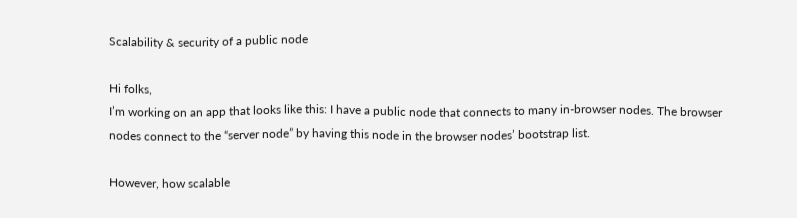Scalability & security of a public node

Hi folks,
I’m working on an app that looks like this: I have a public node that connects to many in-browser nodes. The browser nodes connect to the “server node” by having this node in the browser nodes’ bootstrap list.

However, how scalable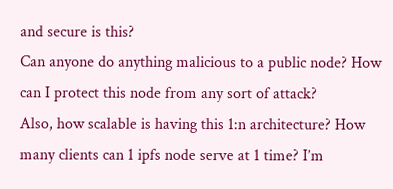and secure is this?
Can anyone do anything malicious to a public node? How can I protect this node from any sort of attack?
Also, how scalable is having this 1:n architecture? How many clients can 1 ipfs node serve at 1 time? I’m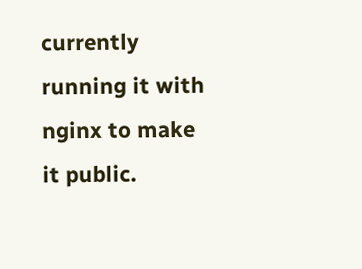currently running it with nginx to make it public.